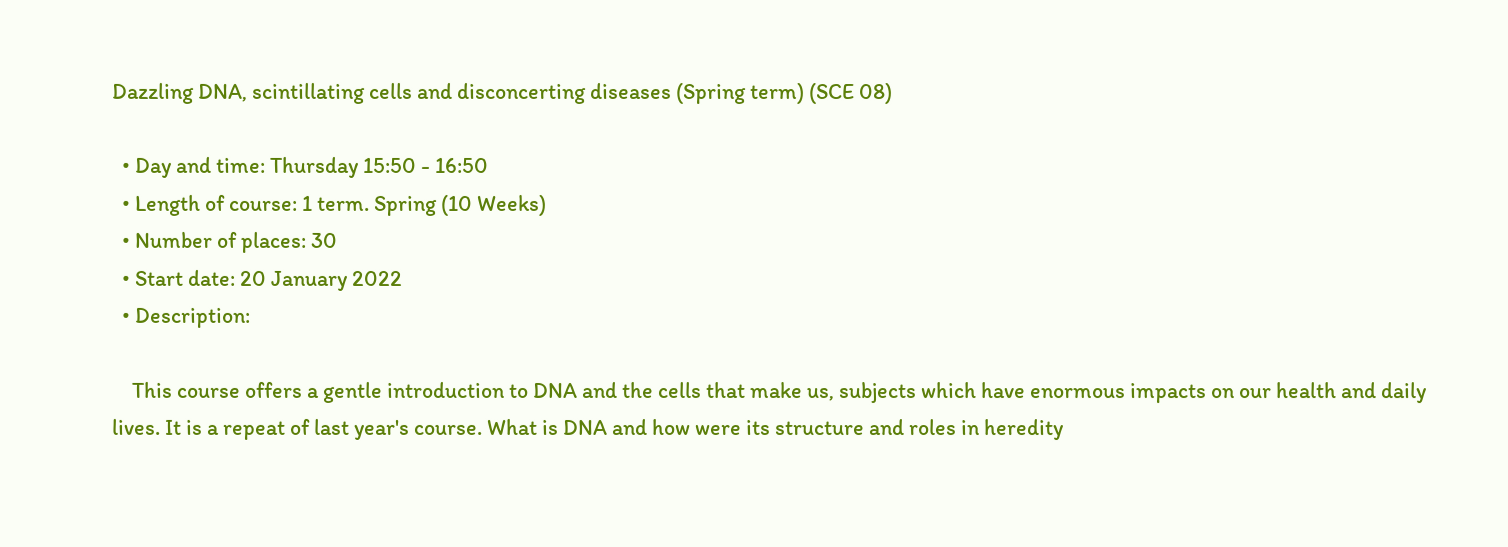Dazzling DNA, scintillating cells and disconcerting diseases (Spring term) (SCE 08)

  • Day and time: Thursday 15:50 - 16:50
  • Length of course: 1 term. Spring (10 Weeks)
  • Number of places: 30
  • Start date: 20 January 2022
  • Description:

    This course offers a gentle introduction to DNA and the cells that make us, subjects which have enormous impacts on our health and daily lives. It is a repeat of last year's course. What is DNA and how were its structure and roles in heredity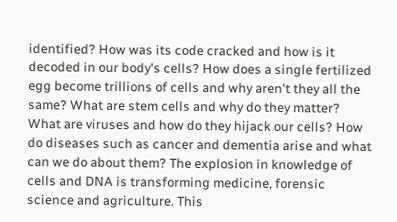identified? How was its code cracked and how is it decoded in our body's cells? How does a single fertilized egg become trillions of cells and why aren't they all the same? What are stem cells and why do they matter? What are viruses and how do they hijack our cells? How do diseases such as cancer and dementia arise and what can we do about them? The explosion in knowledge of cells and DNA is transforming medicine, forensic science and agriculture. This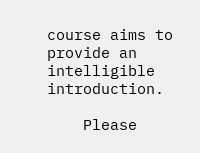course aims to provide an intelligible introduction.

    Please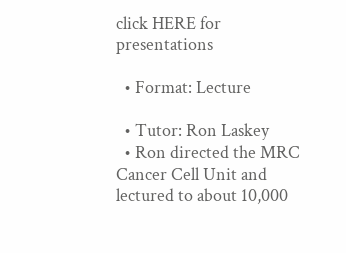click HERE for presentations

  • Format: Lecture

  • Tutor: Ron Laskey
  • Ron directed the MRC Cancer Cell Unit and lectured to about 10,000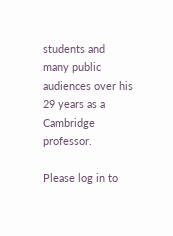students and many public audiences over his 29 years as a Cambridge professor.

Please log in to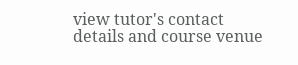view tutor's contact details and course venue